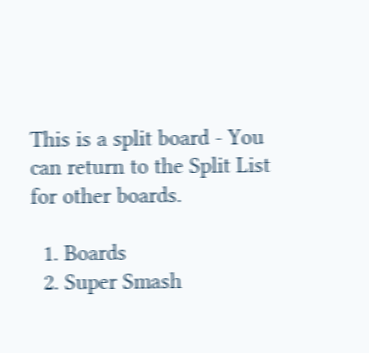This is a split board - You can return to the Split List for other boards.

  1. Boards
  2. Super Smash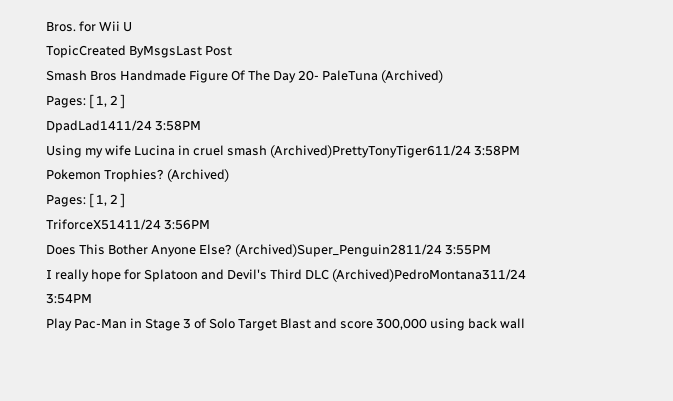Bros. for Wii U
TopicCreated ByMsgsLast Post
Smash Bros Handmade Figure Of The Day 20- PaleTuna (Archived)
Pages: [ 1, 2 ]
DpadLad1411/24 3:58PM
Using my wife Lucina in cruel smash (Archived)PrettyTonyTiger611/24 3:58PM
Pokemon Trophies? (Archived)
Pages: [ 1, 2 ]
TriforceX51411/24 3:56PM
Does This Bother Anyone Else? (Archived)Super_Penguin2811/24 3:55PM
I really hope for Splatoon and Devil's Third DLC (Archived)PedroMontana311/24 3:54PM
Play Pac-Man in Stage 3 of Solo Target Blast and score 300,000 using back wall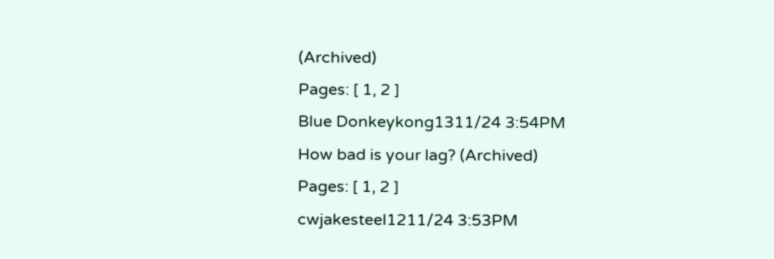(Archived)
Pages: [ 1, 2 ]
Blue Donkeykong1311/24 3:54PM
How bad is your lag? (Archived)
Pages: [ 1, 2 ]
cwjakesteel1211/24 3:53PM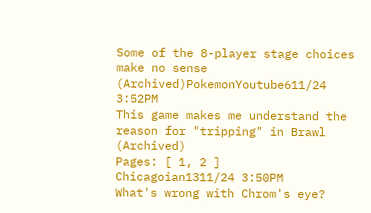Some of the 8-player stage choices make no sense (Archived)PokemonYoutube611/24 3:52PM
This game makes me understand the reason for "tripping" in Brawl (Archived)
Pages: [ 1, 2 ]
Chicagoian1311/24 3:50PM
What's wrong with Chrom's eye?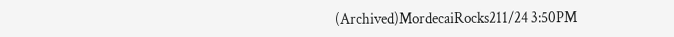(Archived)MordecaiRocks211/24 3:50PM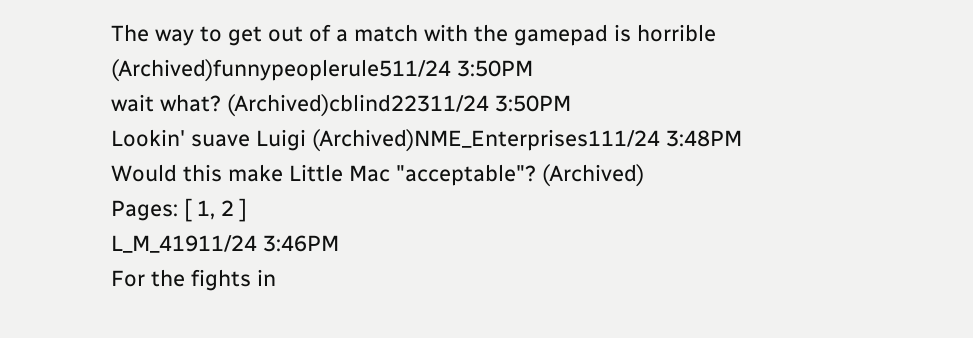The way to get out of a match with the gamepad is horrible (Archived)funnypeoplerule511/24 3:50PM
wait what? (Archived)cblind22311/24 3:50PM
Lookin' suave Luigi (Archived)NME_Enterprises111/24 3:48PM
Would this make Little Mac "acceptable"? (Archived)
Pages: [ 1, 2 ]
L_M_41911/24 3:46PM
For the fights in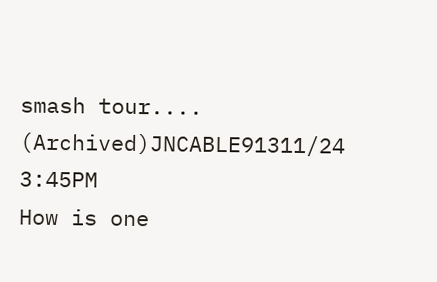smash tour.... (Archived)JNCABLE91311/24 3:45PM
How is one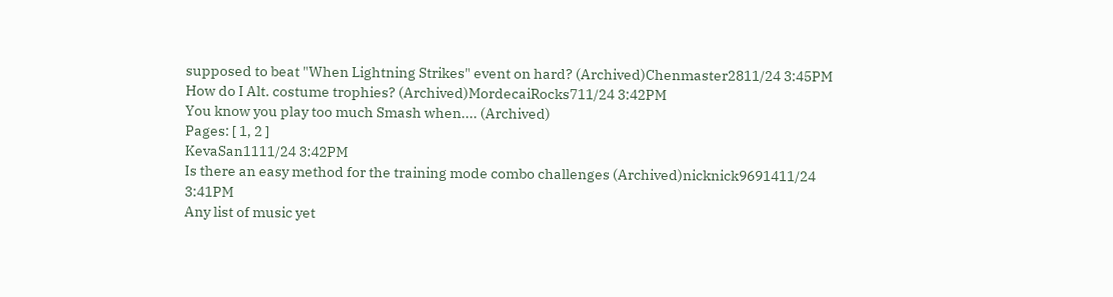supposed to beat "When Lightning Strikes" event on hard? (Archived)Chenmaster2811/24 3:45PM
How do I Alt. costume trophies? (Archived)MordecaiRocks711/24 3:42PM
You know you play too much Smash when.... (Archived)
Pages: [ 1, 2 ]
KevaSan1111/24 3:42PM
Is there an easy method for the training mode combo challenges (Archived)nicknick9691411/24 3:41PM
Any list of music yet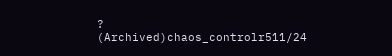? (Archived)chaos_controlr511/24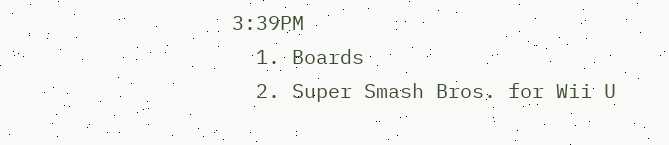3:39PM
  1. Boards
  2. Super Smash Bros. for Wii U